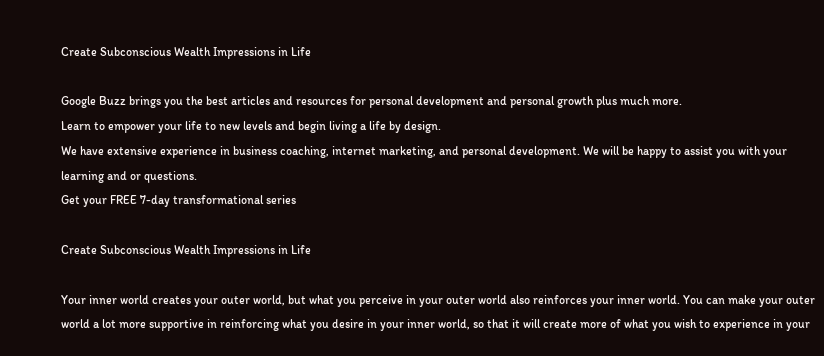Create Subconscious Wealth Impressions in Life

Google Buzz brings you the best articles and resources for personal development and personal growth plus much more.
Learn to empower your life to new levels and begin living a life by design.
We have extensive experience in business coaching, internet marketing, and personal development. We will be happy to assist you with your learning and or questions.
Get your FREE 7-day transformational series

Create Subconscious Wealth Impressions in Life

Your inner world creates your outer world, but what you perceive in your outer world also reinforces your inner world. You can make your outer world a lot more supportive in reinforcing what you desire in your inner world, so that it will create more of what you wish to experience in your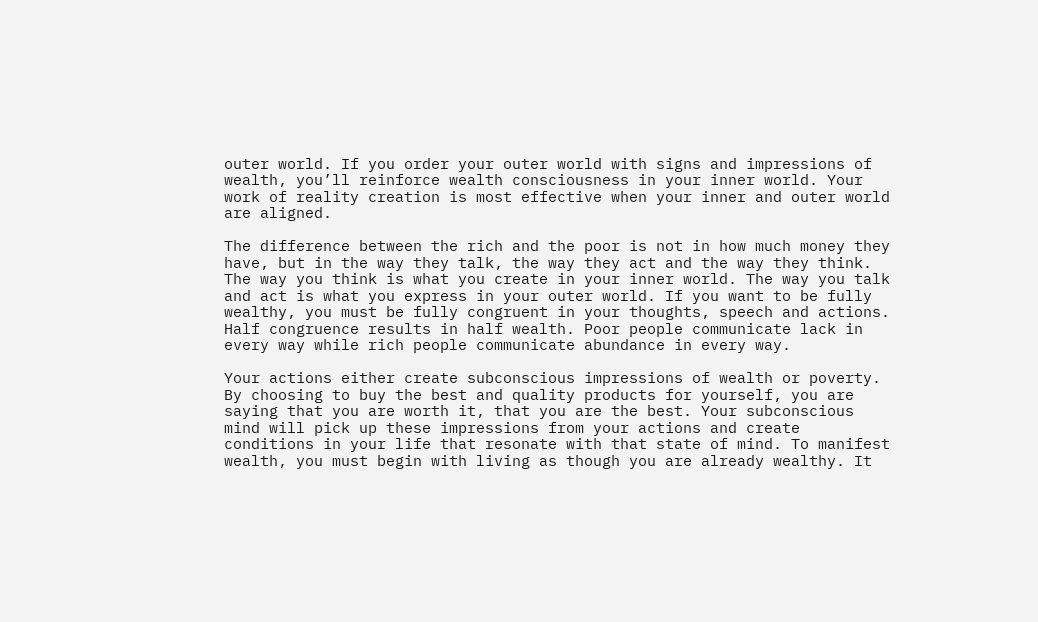outer world. If you order your outer world with signs and impressions of wealth, you’ll reinforce wealth consciousness in your inner world. Your work of reality creation is most effective when your inner and outer world are aligned.

The difference between the rich and the poor is not in how much money they have, but in the way they talk, the way they act and the way they think. The way you think is what you create in your inner world. The way you talk and act is what you express in your outer world. If you want to be fully wealthy, you must be fully congruent in your thoughts, speech and actions. Half congruence results in half wealth. Poor people communicate lack in every way while rich people communicate abundance in every way.

Your actions either create subconscious impressions of wealth or poverty. By choosing to buy the best and quality products for yourself, you are saying that you are worth it, that you are the best. Your subconscious mind will pick up these impressions from your actions and create conditions in your life that resonate with that state of mind. To manifest wealth, you must begin with living as though you are already wealthy. It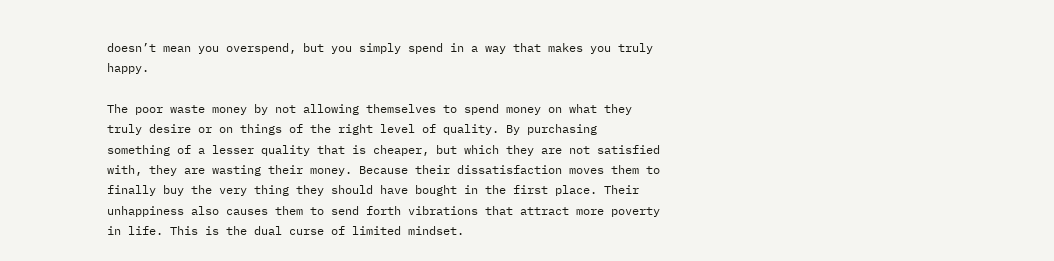doesn’t mean you overspend, but you simply spend in a way that makes you truly happy.

The poor waste money by not allowing themselves to spend money on what they truly desire or on things of the right level of quality. By purchasing something of a lesser quality that is cheaper, but which they are not satisfied with, they are wasting their money. Because their dissatisfaction moves them to finally buy the very thing they should have bought in the first place. Their unhappiness also causes them to send forth vibrations that attract more poverty in life. This is the dual curse of limited mindset.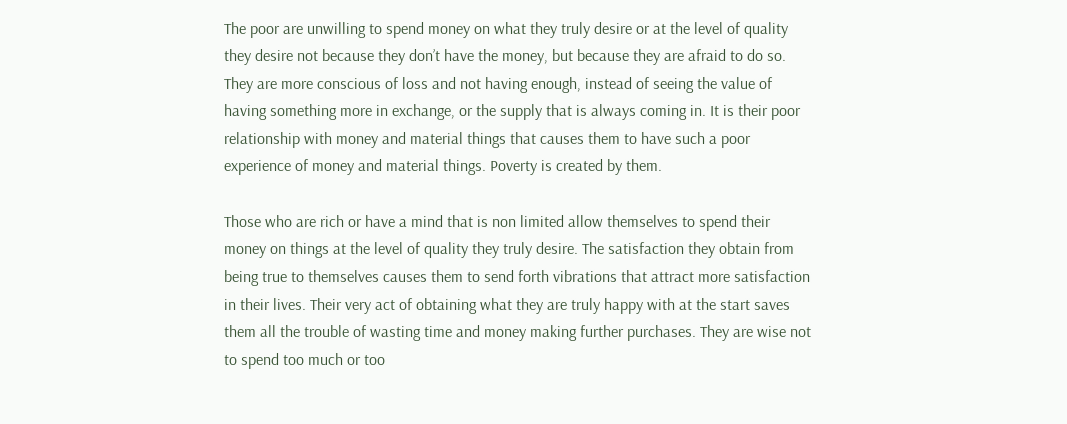The poor are unwilling to spend money on what they truly desire or at the level of quality they desire not because they don’t have the money, but because they are afraid to do so. They are more conscious of loss and not having enough, instead of seeing the value of having something more in exchange, or the supply that is always coming in. It is their poor relationship with money and material things that causes them to have such a poor experience of money and material things. Poverty is created by them.

Those who are rich or have a mind that is non limited allow themselves to spend their money on things at the level of quality they truly desire. The satisfaction they obtain from being true to themselves causes them to send forth vibrations that attract more satisfaction in their lives. Their very act of obtaining what they are truly happy with at the start saves them all the trouble of wasting time and money making further purchases. They are wise not to spend too much or too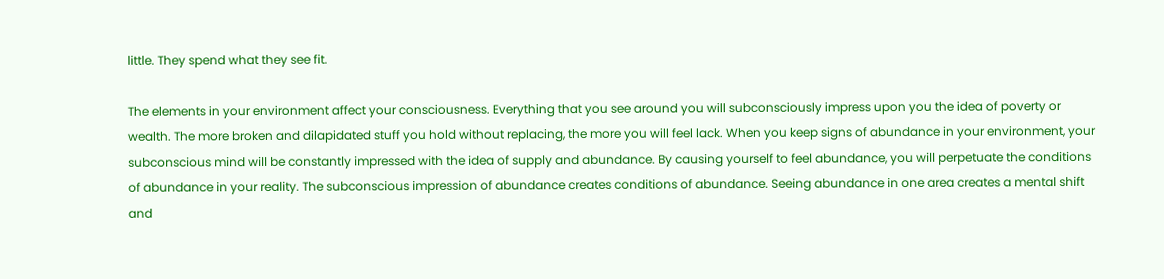little. They spend what they see fit.

The elements in your environment affect your consciousness. Everything that you see around you will subconsciously impress upon you the idea of poverty or wealth. The more broken and dilapidated stuff you hold without replacing, the more you will feel lack. When you keep signs of abundance in your environment, your subconscious mind will be constantly impressed with the idea of supply and abundance. By causing yourself to feel abundance, you will perpetuate the conditions of abundance in your reality. The subconscious impression of abundance creates conditions of abundance. Seeing abundance in one area creates a mental shift and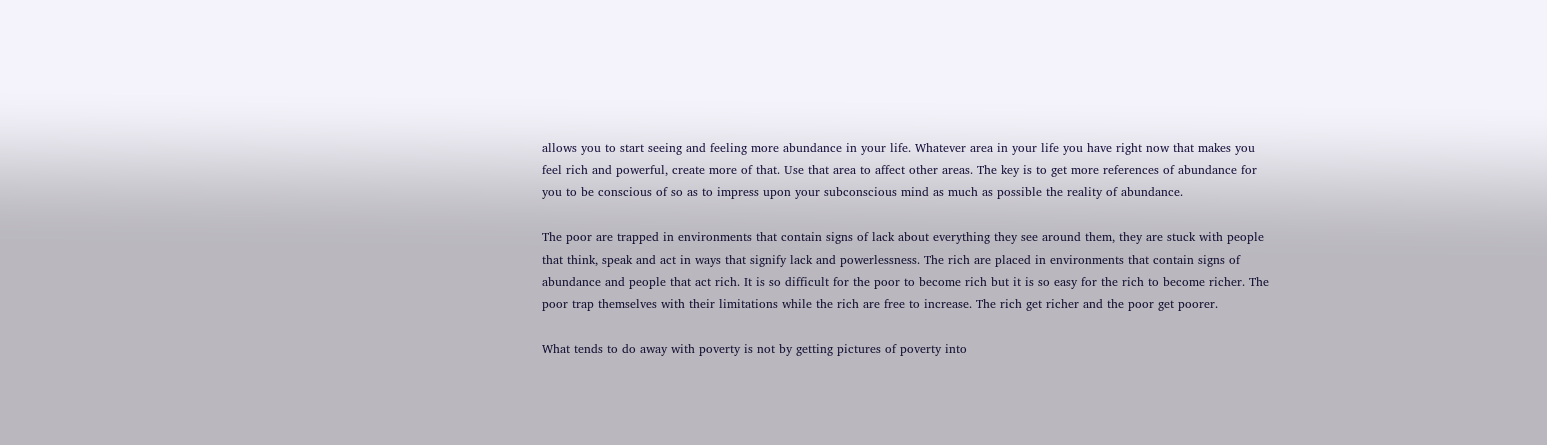allows you to start seeing and feeling more abundance in your life. Whatever area in your life you have right now that makes you feel rich and powerful, create more of that. Use that area to affect other areas. The key is to get more references of abundance for you to be conscious of so as to impress upon your subconscious mind as much as possible the reality of abundance.

The poor are trapped in environments that contain signs of lack about everything they see around them, they are stuck with people that think, speak and act in ways that signify lack and powerlessness. The rich are placed in environments that contain signs of abundance and people that act rich. It is so difficult for the poor to become rich but it is so easy for the rich to become richer. The poor trap themselves with their limitations while the rich are free to increase. The rich get richer and the poor get poorer.

What tends to do away with poverty is not by getting pictures of poverty into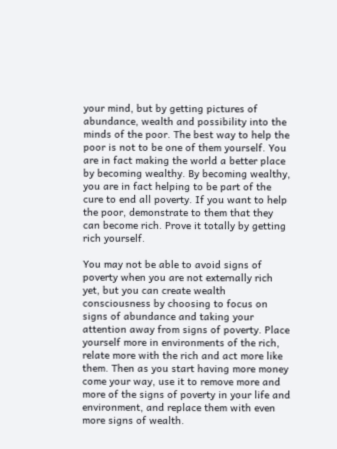your mind, but by getting pictures of abundance, wealth and possibility into the minds of the poor. The best way to help the poor is not to be one of them yourself. You are in fact making the world a better place by becoming wealthy. By becoming wealthy, you are in fact helping to be part of the cure to end all poverty. If you want to help the poor, demonstrate to them that they can become rich. Prove it totally by getting rich yourself.

You may not be able to avoid signs of poverty when you are not externally rich yet, but you can create wealth consciousness by choosing to focus on signs of abundance and taking your attention away from signs of poverty. Place yourself more in environments of the rich, relate more with the rich and act more like them. Then as you start having more money come your way, use it to remove more and more of the signs of poverty in your life and environment, and replace them with even more signs of wealth.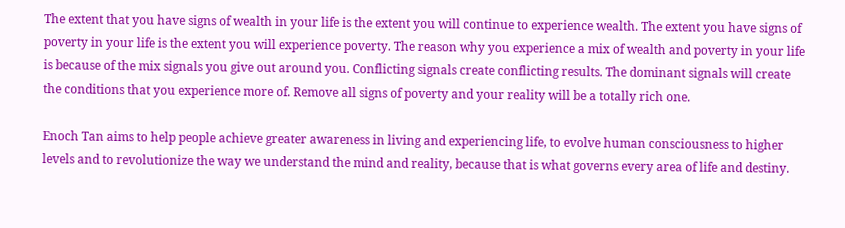The extent that you have signs of wealth in your life is the extent you will continue to experience wealth. The extent you have signs of poverty in your life is the extent you will experience poverty. The reason why you experience a mix of wealth and poverty in your life is because of the mix signals you give out around you. Conflicting signals create conflicting results. The dominant signals will create the conditions that you experience more of. Remove all signs of poverty and your reality will be a totally rich one.

Enoch Tan aims to help people achieve greater awareness in living and experiencing life, to evolve human consciousness to higher levels and to revolutionize the way we understand the mind and reality, because that is what governs every area of life and destiny.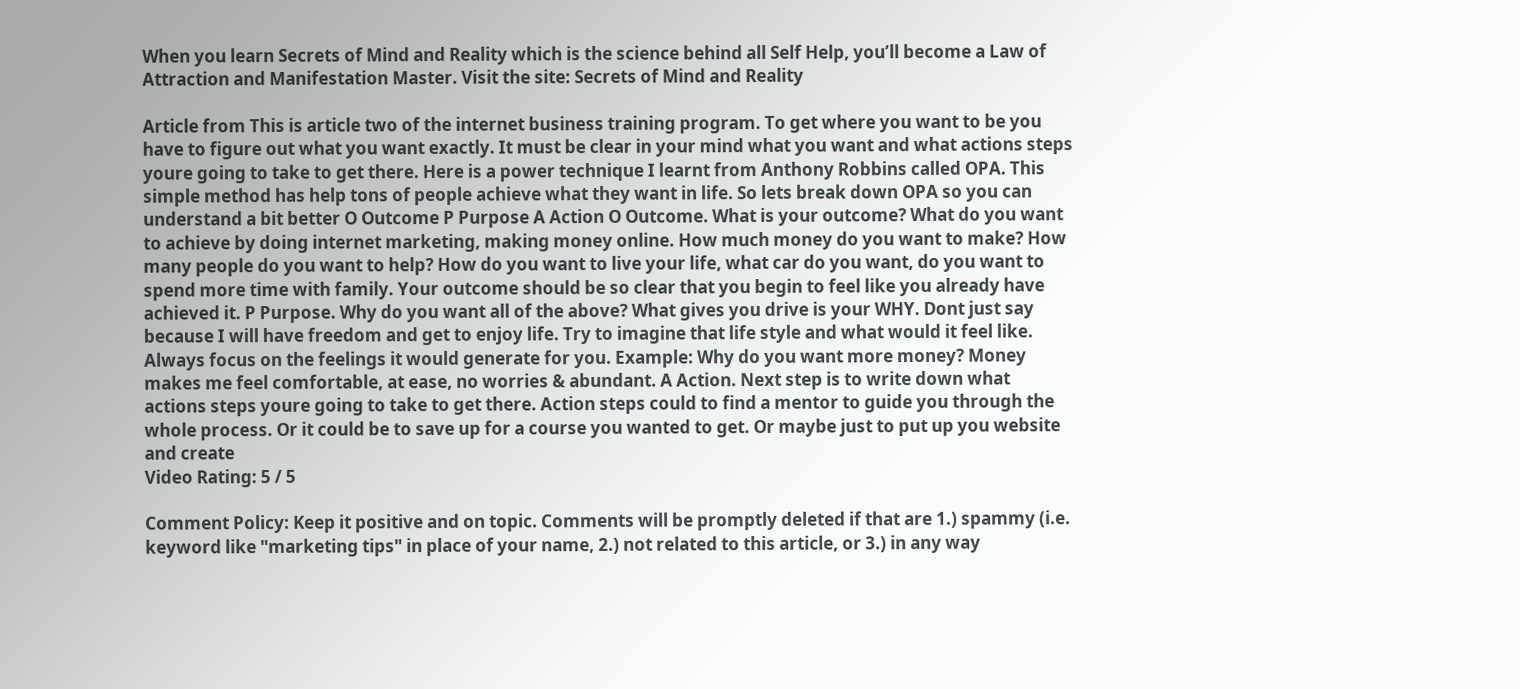When you learn Secrets of Mind and Reality which is the science behind all Self Help, you’ll become a Law of Attraction and Manifestation Master. Visit the site: Secrets of Mind and Reality

Article from This is article two of the internet business training program. To get where you want to be you have to figure out what you want exactly. It must be clear in your mind what you want and what actions steps youre going to take to get there. Here is a power technique I learnt from Anthony Robbins called OPA. This simple method has help tons of people achieve what they want in life. So lets break down OPA so you can understand a bit better O Outcome P Purpose A Action O Outcome. What is your outcome? What do you want to achieve by doing internet marketing, making money online. How much money do you want to make? How many people do you want to help? How do you want to live your life, what car do you want, do you want to spend more time with family. Your outcome should be so clear that you begin to feel like you already have achieved it. P Purpose. Why do you want all of the above? What gives you drive is your WHY. Dont just say because I will have freedom and get to enjoy life. Try to imagine that life style and what would it feel like. Always focus on the feelings it would generate for you. Example: Why do you want more money? Money makes me feel comfortable, at ease, no worries & abundant. A Action. Next step is to write down what actions steps youre going to take to get there. Action steps could to find a mentor to guide you through the whole process. Or it could be to save up for a course you wanted to get. Or maybe just to put up you website and create
Video Rating: 5 / 5

Comment Policy: Keep it positive and on topic. Comments will be promptly deleted if that are 1.) spammy (i.e. keyword like "marketing tips" in place of your name, 2.) not related to this article, or 3.) in any way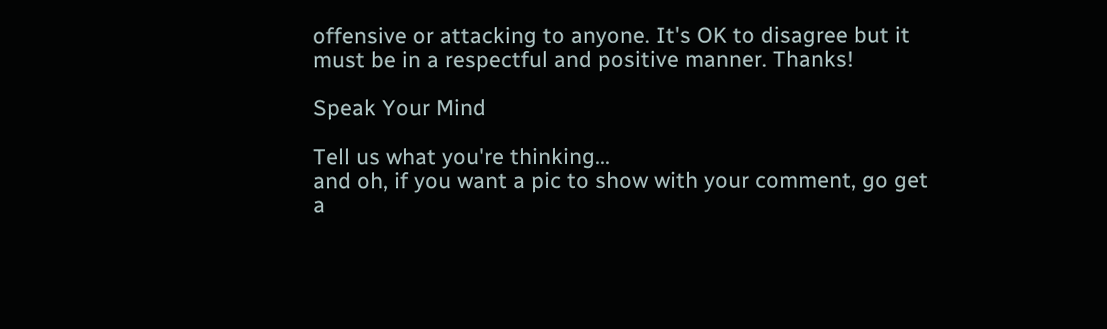offensive or attacking to anyone. It's OK to disagree but it must be in a respectful and positive manner. Thanks!

Speak Your Mind

Tell us what you're thinking...
and oh, if you want a pic to show with your comment, go get a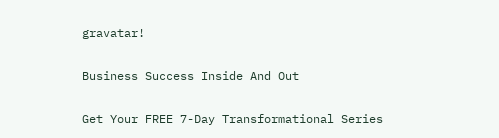gravatar!

Business Success Inside And Out

Get Your FREE 7-Day Transformational Series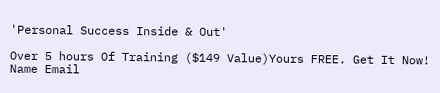'Personal Success Inside & Out'

Over 5 hours Of Training ($149 Value)Yours FREE. Get It Now!
Name Email